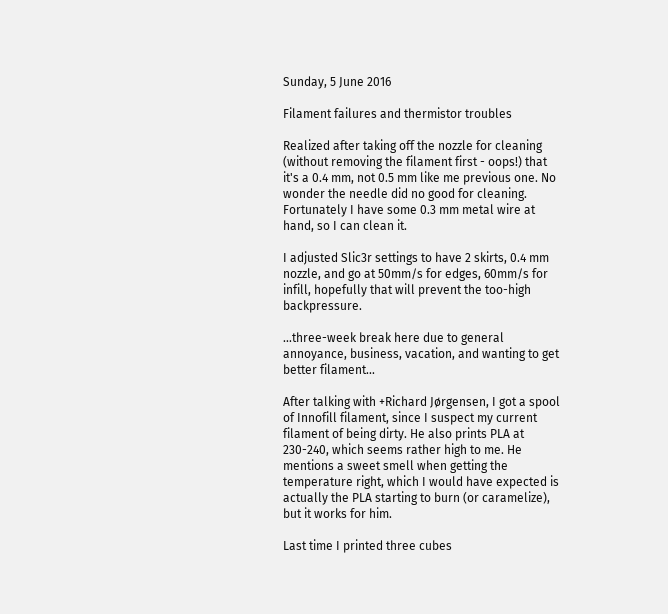Sunday, 5 June 2016

Filament failures and thermistor troubles

Realized after taking off the nozzle for cleaning (without removing the filament first - oops!) that it's a 0.4 mm, not 0.5 mm like me previous one. No wonder the needle did no good for cleaning. Fortunately I have some 0.3 mm metal wire at hand, so I can clean it.

I adjusted Slic3r settings to have 2 skirts, 0.4 mm nozzle, and go at 50mm/s for edges, 60mm/s for infill, hopefully that will prevent the too-high backpressure.

...three-week break here due to general annoyance, business, vacation, and wanting to get better filament...

After talking with +Richard Jørgensen, I got a spool of Innofill filament, since I suspect my current filament of being dirty. He also prints PLA at 230-240, which seems rather high to me. He mentions a sweet smell when getting the temperature right, which I would have expected is actually the PLA starting to burn (or caramelize), but it works for him.

Last time I printed three cubes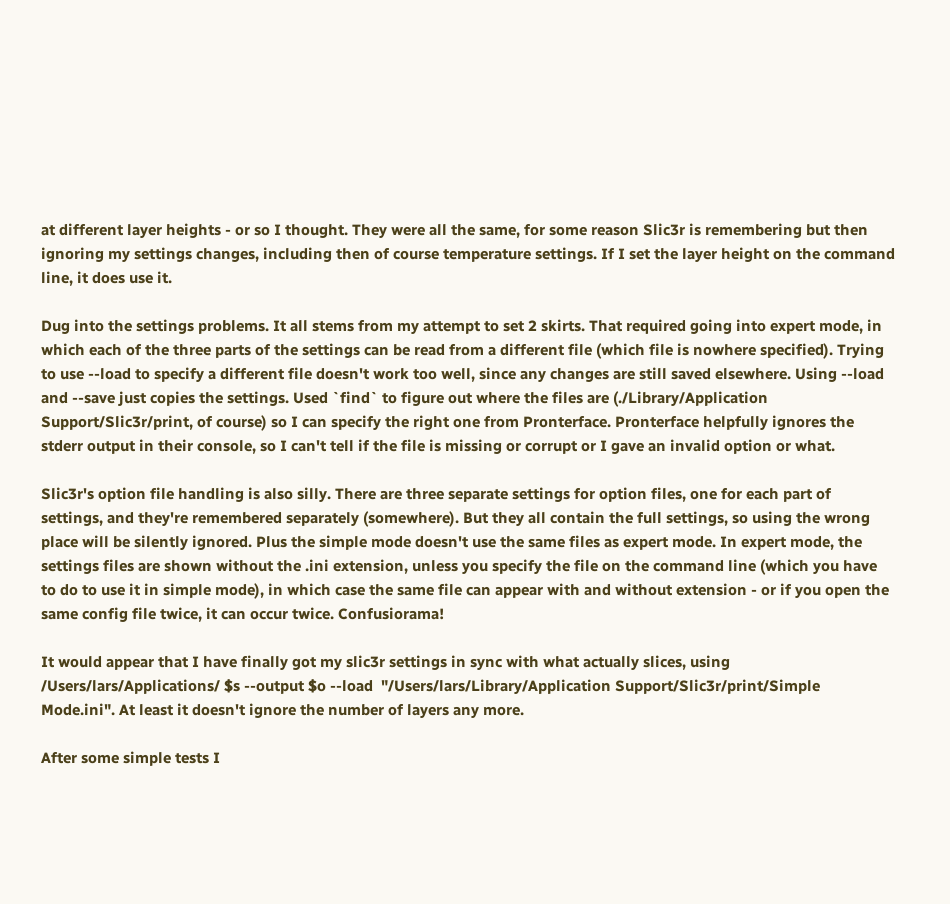at different layer heights - or so I thought. They were all the same, for some reason Slic3r is remembering but then ignoring my settings changes, including then of course temperature settings. If I set the layer height on the command line, it does use it.

Dug into the settings problems. It all stems from my attempt to set 2 skirts. That required going into expert mode, in which each of the three parts of the settings can be read from a different file (which file is nowhere specified). Trying to use --load to specify a different file doesn't work too well, since any changes are still saved elsewhere. Using --load and --save just copies the settings. Used `find` to figure out where the files are (./Library/Application Support/Slic3r/print, of course) so I can specify the right one from Pronterface. Pronterface helpfully ignores the stderr output in their console, so I can't tell if the file is missing or corrupt or I gave an invalid option or what.

Slic3r's option file handling is also silly. There are three separate settings for option files, one for each part of settings, and they're remembered separately (somewhere). But they all contain the full settings, so using the wrong place will be silently ignored. Plus the simple mode doesn't use the same files as expert mode. In expert mode, the settings files are shown without the .ini extension, unless you specify the file on the command line (which you have to do to use it in simple mode), in which case the same file can appear with and without extension - or if you open the same config file twice, it can occur twice. Confusiorama!

It would appear that I have finally got my slic3r settings in sync with what actually slices, using /Users/lars/Applications/ $s --output $o --load  "/Users/lars/Library/Application Support/Slic3r/print/Simple Mode.ini". At least it doesn't ignore the number of layers any more.

After some simple tests I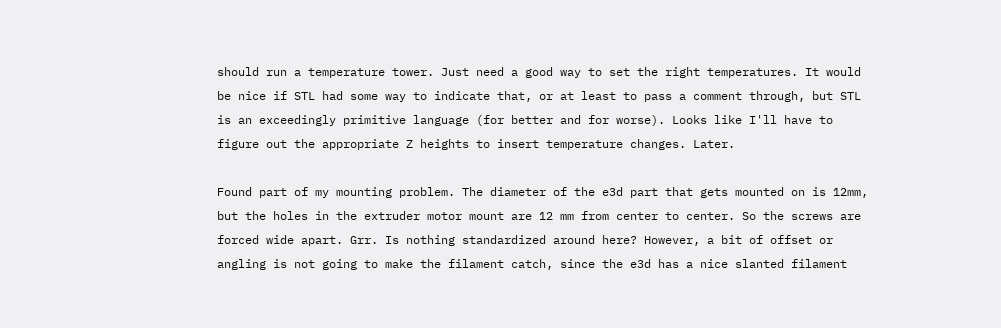should run a temperature tower. Just need a good way to set the right temperatures. It would be nice if STL had some way to indicate that, or at least to pass a comment through, but STL is an exceedingly primitive language (for better and for worse). Looks like I'll have to figure out the appropriate Z heights to insert temperature changes. Later.

Found part of my mounting problem. The diameter of the e3d part that gets mounted on is 12mm, but the holes in the extruder motor mount are 12 mm from center to center. So the screws are forced wide apart. Grr. Is nothing standardized around here? However, a bit of offset or angling is not going to make the filament catch, since the e3d has a nice slanted filament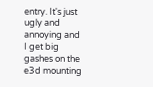entry. It's just ugly and annoying and I get big gashes on the e3d mounting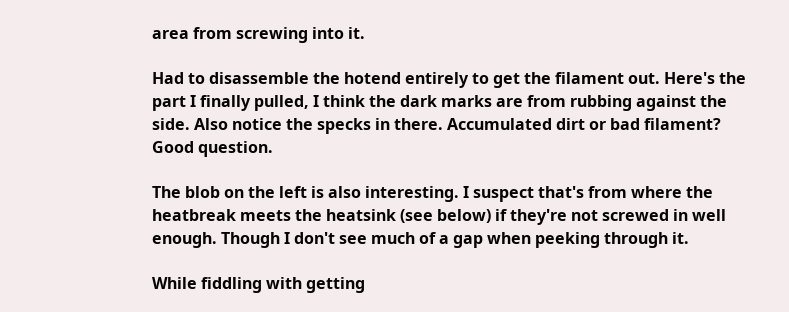area from screwing into it.

Had to disassemble the hotend entirely to get the filament out. Here's the part I finally pulled, I think the dark marks are from rubbing against the side. Also notice the specks in there. Accumulated dirt or bad filament? Good question.

The blob on the left is also interesting. I suspect that's from where the heatbreak meets the heatsink (see below) if they're not screwed in well enough. Though I don't see much of a gap when peeking through it.

While fiddling with getting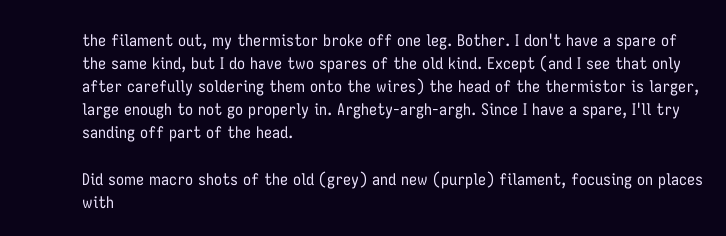the filament out, my thermistor broke off one leg. Bother. I don't have a spare of the same kind, but I do have two spares of the old kind. Except (and I see that only after carefully soldering them onto the wires) the head of the thermistor is larger, large enough to not go properly in. Arghety-argh-argh. Since I have a spare, I'll try sanding off part of the head.

Did some macro shots of the old (grey) and new (purple) filament, focusing on places with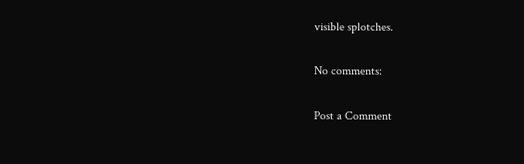visible splotches.

No comments:

Post a Comment